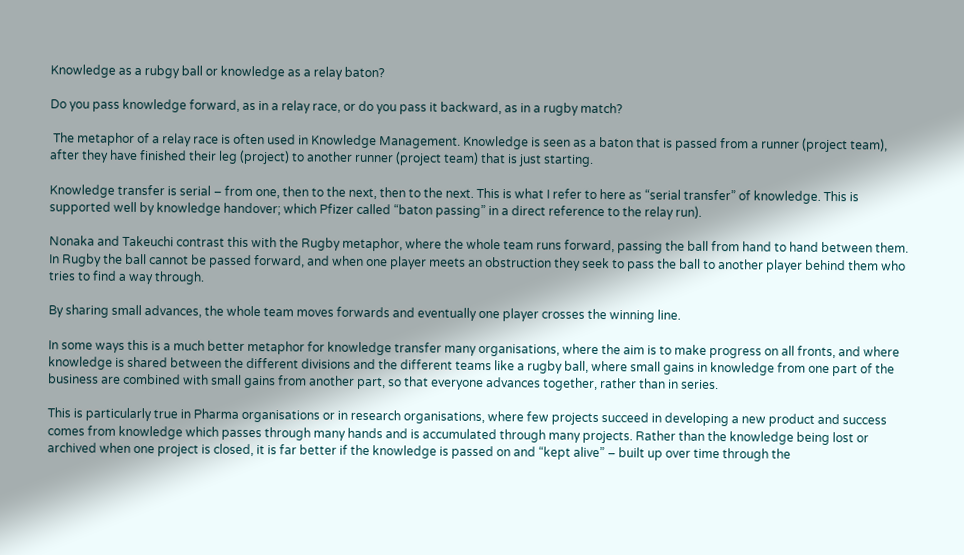Knowledge as a rubgy ball or knowledge as a relay baton?

Do you pass knowledge forward, as in a relay race, or do you pass it backward, as in a rugby match?

 The metaphor of a relay race is often used in Knowledge Management. Knowledge is seen as a baton that is passed from a runner (project team), after they have finished their leg (project) to another runner (project team) that is just starting.

Knowledge transfer is serial – from one, then to the next, then to the next. This is what I refer to here as “serial transfer” of knowledge. This is supported well by knowledge handover; which Pfizer called “baton passing” in a direct reference to the relay run).

Nonaka and Takeuchi contrast this with the Rugby metaphor, where the whole team runs forward, passing the ball from hand to hand between them. In Rugby the ball cannot be passed forward, and when one player meets an obstruction they seek to pass the ball to another player behind them who tries to find a way through.

By sharing small advances, the whole team moves forwards and eventually one player crosses the winning line.

In some ways this is a much better metaphor for knowledge transfer many organisations, where the aim is to make progress on all fronts, and where knowledge is shared between the different divisions and the different teams like a rugby ball, where small gains in knowledge from one part of the business are combined with small gains from another part, so that everyone advances together, rather than in series.

This is particularly true in Pharma organisations or in research organisations, where few projects succeed in developing a new product and success comes from knowledge which passes through many hands and is accumulated through many projects. Rather than the knowledge being lost or archived when one project is closed, it is far better if the knowledge is passed on and “kept alive” – built up over time through the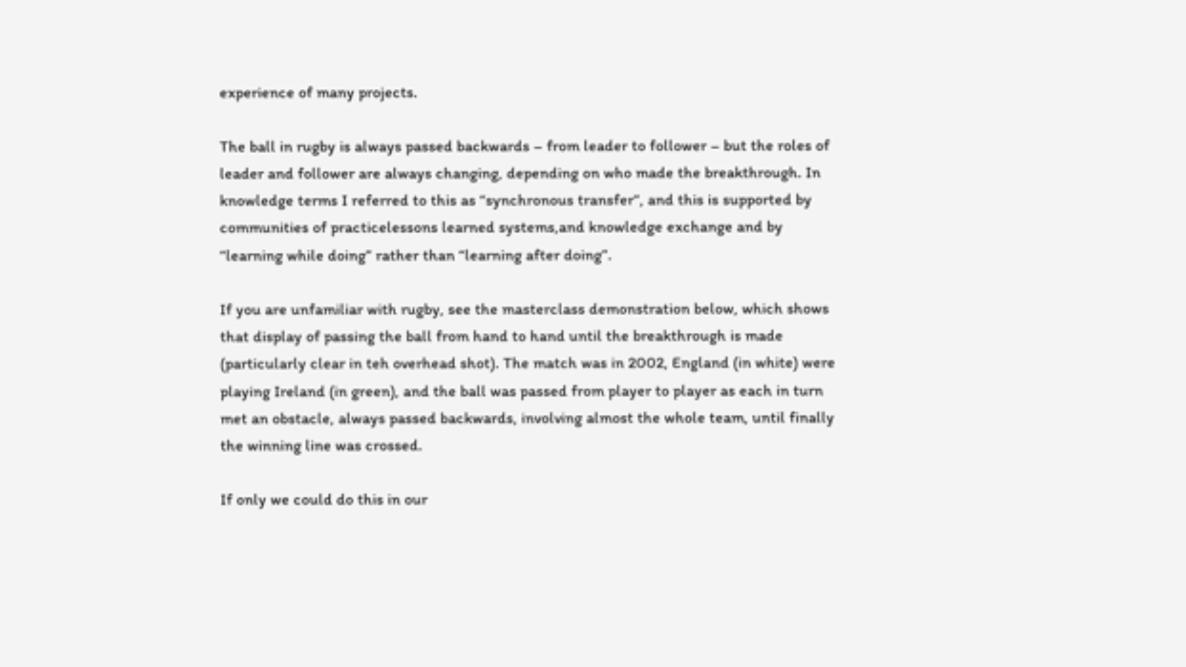experience of many projects.

The ball in rugby is always passed backwards – from leader to follower – but the roles of leader and follower are always changing, depending on who made the breakthrough. In knowledge terms I referred to this as “synchronous transfer“, and this is supported by communities of practicelessons learned systems,and knowledge exchange and by “learning while doing” rather than “learning after doing”.

If you are unfamiliar with rugby, see the masterclass demonstration below, which shows that display of passing the ball from hand to hand until the breakthrough is made (particularly clear in teh overhead shot). The match was in 2002, England (in white) were playing Ireland (in green), and the ball was passed from player to player as each in turn met an obstacle, always passed backwards, involving almost the whole team, until finally the winning line was crossed.

If only we could do this in our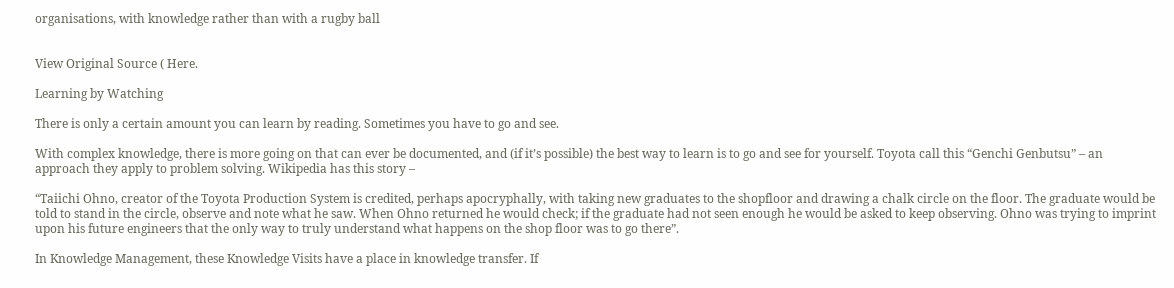organisations, with knowledge rather than with a rugby ball


View Original Source ( Here.

Learning by Watching

There is only a certain amount you can learn by reading. Sometimes you have to go and see.

With complex knowledge, there is more going on that can ever be documented, and (if it’s possible) the best way to learn is to go and see for yourself. Toyota call this “Genchi Genbutsu” – an approach they apply to problem solving. Wikipedia has this story –

“Taiichi Ohno, creator of the Toyota Production System is credited, perhaps apocryphally, with taking new graduates to the shopfloor and drawing a chalk circle on the floor. The graduate would be told to stand in the circle, observe and note what he saw. When Ohno returned he would check; if the graduate had not seen enough he would be asked to keep observing. Ohno was trying to imprint upon his future engineers that the only way to truly understand what happens on the shop floor was to go there”.

In Knowledge Management, these Knowledge Visits have a place in knowledge transfer. If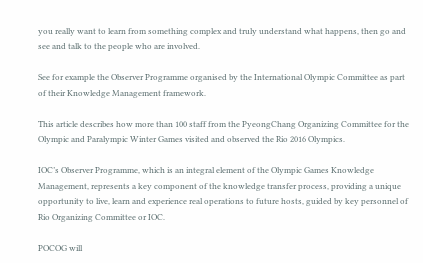you really want to learn from something complex and truly understand what happens, then go and see and talk to the people who are involved.

See for example the Observer Programme organised by the International Olympic Committee as part of their Knowledge Management framework.

This article describes how more than 100 staff from the PyeongChang Organizing Committee for the Olympic and Paralympic Winter Games visited and observed the Rio 2016 Olympics.

IOC’s Observer Programme, which is an integral element of the Olympic Games Knowledge Management, represents a key component of the knowledge transfer process, providing a unique opportunity to live, learn and experience real operations to future hosts, guided by key personnel of Rio Organizing Committee or IOC.

POCOG will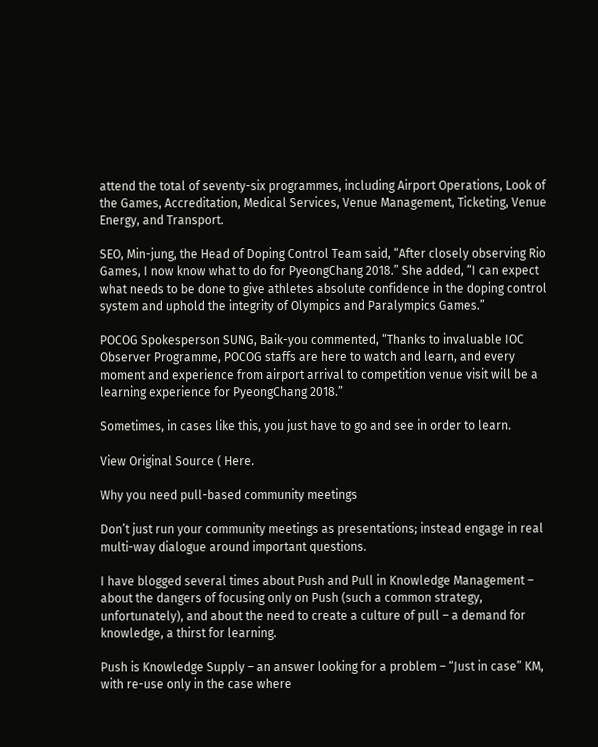attend the total of seventy-six programmes, including Airport Operations, Look of the Games, Accreditation, Medical Services, Venue Management, Ticketing, Venue Energy, and Transport.

SEO, Min-jung, the Head of Doping Control Team said, “After closely observing Rio Games, I now know what to do for PyeongChang 2018.” She added, “I can expect what needs to be done to give athletes absolute confidence in the doping control system and uphold the integrity of Olympics and Paralympics Games.”

POCOG Spokesperson SUNG, Baik-you commented, “Thanks to invaluable IOC Observer Programme, POCOG staffs are here to watch and learn, and every moment and experience from airport arrival to competition venue visit will be a learning experience for PyeongChang 2018.”

Sometimes, in cases like this, you just have to go and see in order to learn.

View Original Source ( Here.

Why you need pull-based community meetings

Don’t just run your community meetings as presentations; instead engage in real multi-way dialogue around important questions.

I have blogged several times about Push and Pull in Knowledge Management – about the dangers of focusing only on Push (such a common strategy, unfortunately), and about the need to create a culture of pull – a demand for knowledge, a thirst for learning.

Push is Knowledge Supply – an answer looking for a problem – “Just in case” KM, with re-use only in the case where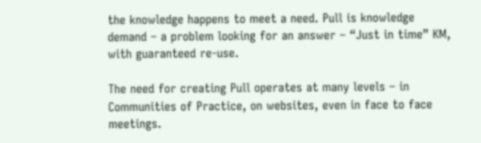the knowledge happens to meet a need. Pull is knowledge demand – a problem looking for an answer – “Just in time” KM, with guaranteed re-use.

The need for creating Pull operates at many levels – in Communities of Practice, on websites, even in face to face meetings.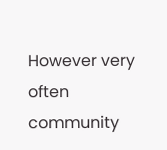However very often community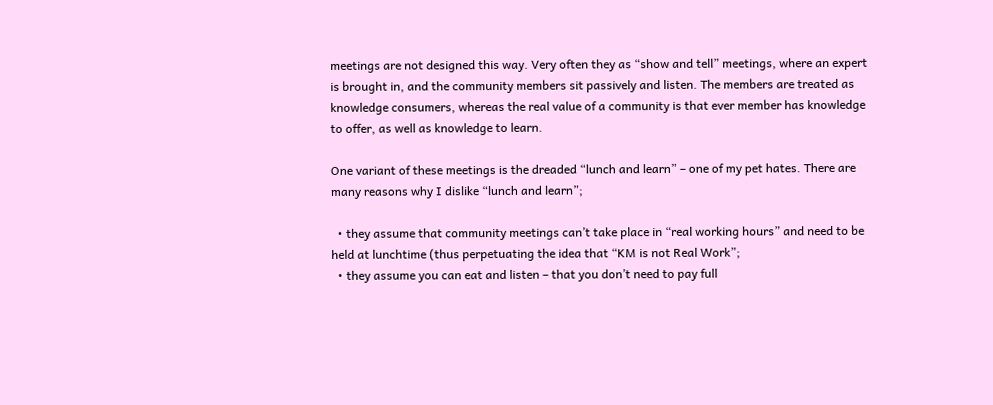meetings are not designed this way. Very often they as “show and tell” meetings, where an expert is brought in, and the community members sit passively and listen. The members are treated as knowledge consumers, whereas the real value of a community is that ever member has knowledge to offer, as well as knowledge to learn.

One variant of these meetings is the dreaded “lunch and learn” – one of my pet hates. There are many reasons why I dislike “lunch and learn”;

  • they assume that community meetings can’t take place in “real working hours” and need to be held at lunchtime (thus perpetuating the idea that “KM is not Real Work”;
  • they assume you can eat and listen – that you don’t need to pay full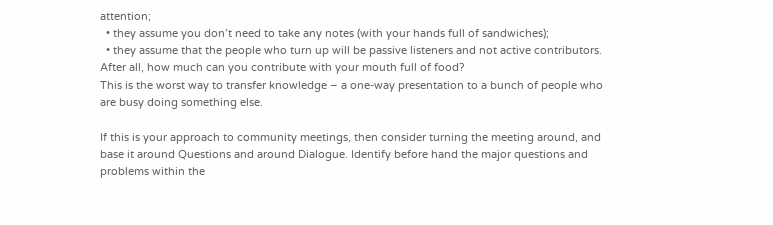attention;
  • they assume you don’t need to take any notes (with your hands full of sandwiches);
  • they assume that the people who turn up will be passive listeners and not active contributors. After all, how much can you contribute with your mouth full of food?
This is the worst way to transfer knowledge – a one-way presentation to a bunch of people who are busy doing something else.

If this is your approach to community meetings, then consider turning the meeting around, and base it around Questions and around Dialogue. Identify before hand the major questions and problems within the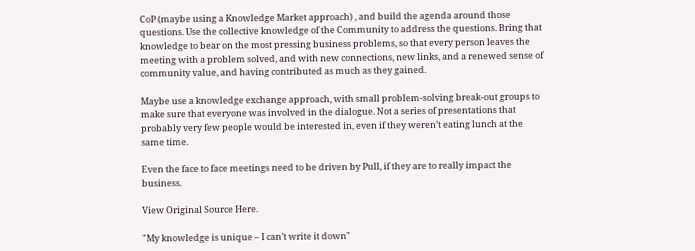CoP (maybe using a Knowledge Market approach) , and build the agenda around those questions. Use the collective knowledge of the Community to address the questions. Bring that knowledge to bear on the most pressing business problems, so that every person leaves the meeting with a problem solved, and with new connections, new links, and a renewed sense of community value, and having contributed as much as they gained.

Maybe use a knowledge exchange approach, with small problem-solving break-out groups to make sure that everyone was involved in the dialogue. Not a series of presentations that probably very few people would be interested in, even if they weren’t eating lunch at the same time.

Even the face to face meetings need to be driven by Pull, if they are to really impact the business.

View Original Source Here.

"My knowledge is unique – I can’t write it down"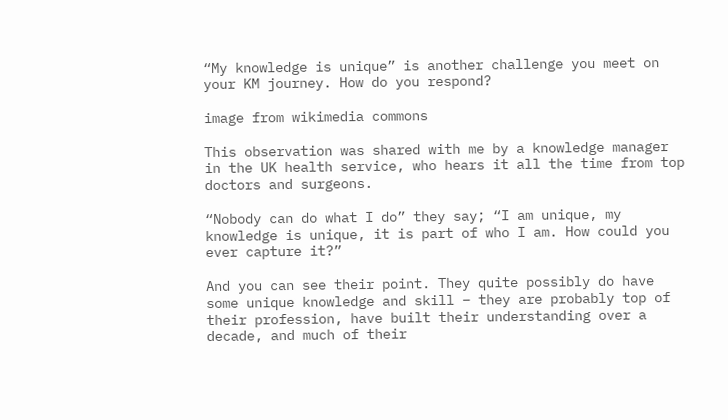“My knowledge is unique” is another challenge you meet on your KM journey. How do you respond?

image from wikimedia commons

This observation was shared with me by a knowledge manager in the UK health service, who hears it all the time from top doctors and surgeons.

“Nobody can do what I do” they say; “I am unique, my knowledge is unique, it is part of who I am. How could you ever capture it?”

And you can see their point. They quite possibly do have some unique knowledge and skill – they are probably top of their profession, have built their understanding over a decade, and much of their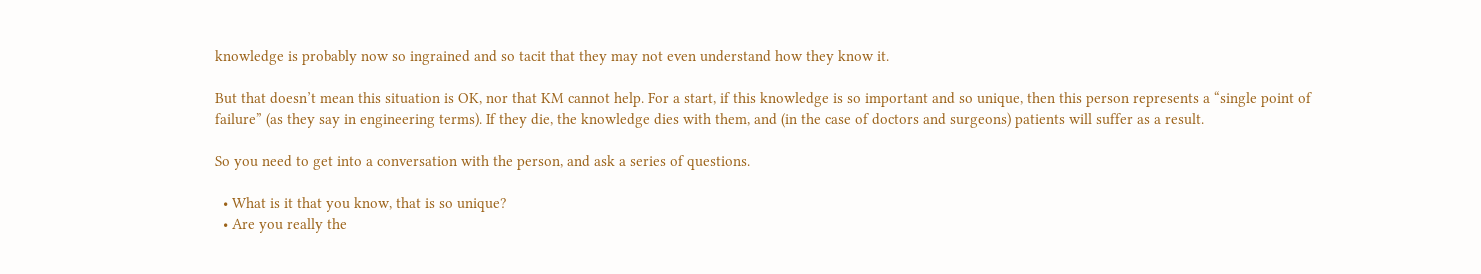knowledge is probably now so ingrained and so tacit that they may not even understand how they know it.

But that doesn’t mean this situation is OK, nor that KM cannot help. For a start, if this knowledge is so important and so unique, then this person represents a “single point of failure” (as they say in engineering terms). If they die, the knowledge dies with them, and (in the case of doctors and surgeons) patients will suffer as a result.

So you need to get into a conversation with the person, and ask a series of questions.

  • What is it that you know, that is so unique?
  • Are you really the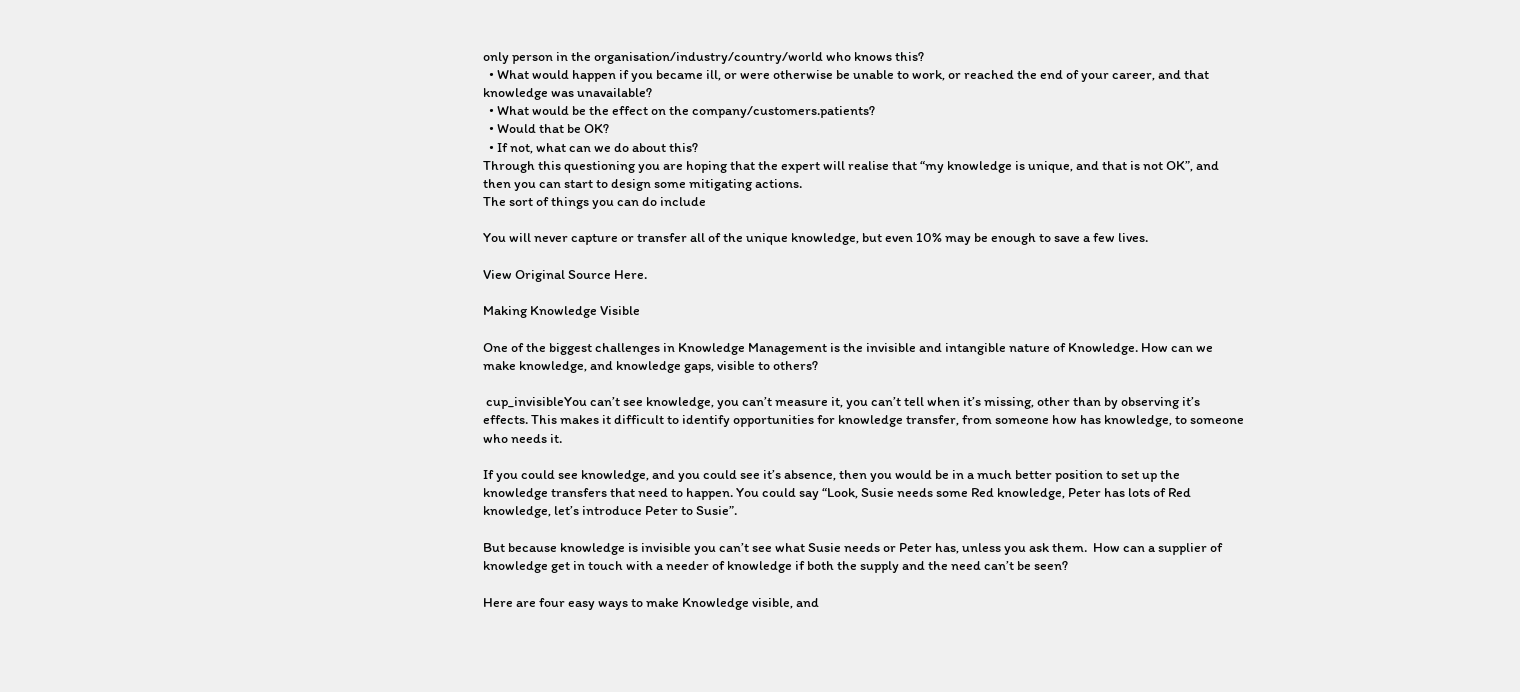only person in the organisation/industry/country/world who knows this?
  • What would happen if you became ill, or were otherwise be unable to work, or reached the end of your career, and that knowledge was unavailable?
  • What would be the effect on the company/customers.patients?
  • Would that be OK?
  • If not, what can we do about this?
Through this questioning you are hoping that the expert will realise that “my knowledge is unique, and that is not OK”, and then you can start to design some mitigating actions.
The sort of things you can do include

You will never capture or transfer all of the unique knowledge, but even 10% may be enough to save a few lives.

View Original Source Here.

Making Knowledge Visible

One of the biggest challenges in Knowledge Management is the invisible and intangible nature of Knowledge. How can we make knowledge, and knowledge gaps, visible to others?

 cup_invisibleYou can’t see knowledge, you can’t measure it, you can’t tell when it’s missing, other than by observing it’s effects. This makes it difficult to identify opportunities for knowledge transfer, from someone how has knowledge, to someone who needs it.

If you could see knowledge, and you could see it’s absence, then you would be in a much better position to set up the knowledge transfers that need to happen. You could say “Look, Susie needs some Red knowledge, Peter has lots of Red knowledge, let’s introduce Peter to Susie”.

But because knowledge is invisible you can’t see what Susie needs or Peter has, unless you ask them.  How can a supplier of knowledge get in touch with a needer of knowledge if both the supply and the need can’t be seen?

Here are four easy ways to make Knowledge visible, and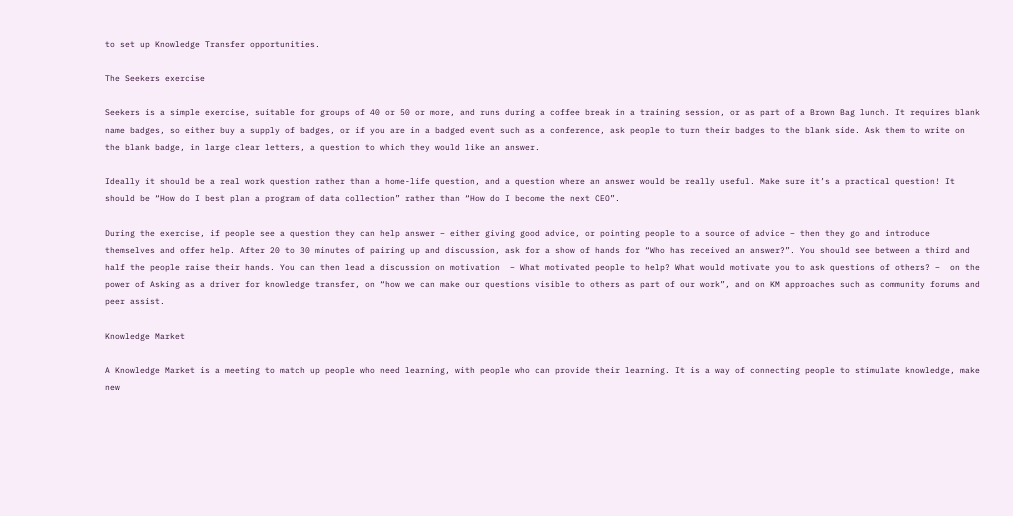to set up Knowledge Transfer opportunities.

The Seekers exercise

Seekers is a simple exercise, suitable for groups of 40 or 50 or more, and runs during a coffee break in a training session, or as part of a Brown Bag lunch. It requires blank name badges, so either buy a supply of badges, or if you are in a badged event such as a conference, ask people to turn their badges to the blank side. Ask them to write on the blank badge, in large clear letters, a question to which they would like an answer.

Ideally it should be a real work question rather than a home-life question, and a question where an answer would be really useful. Make sure it’s a practical question! It should be “How do I best plan a program of data collection” rather than “How do I become the next CEO”.

During the exercise, if people see a question they can help answer – either giving good advice, or pointing people to a source of advice – then they go and introduce themselves and offer help. After 20 to 30 minutes of pairing up and discussion, ask for a show of hands for “Who has received an answer?”. You should see between a third and half the people raise their hands. You can then lead a discussion on motivation  – What motivated people to help? What would motivate you to ask questions of others? –  on the power of Asking as a driver for knowledge transfer, on “how we can make our questions visible to others as part of our work”, and on KM approaches such as community forums and peer assist.

Knowledge Market

A Knowledge Market is a meeting to match up people who need learning, with people who can provide their learning. It is a way of connecting people to stimulate knowledge, make new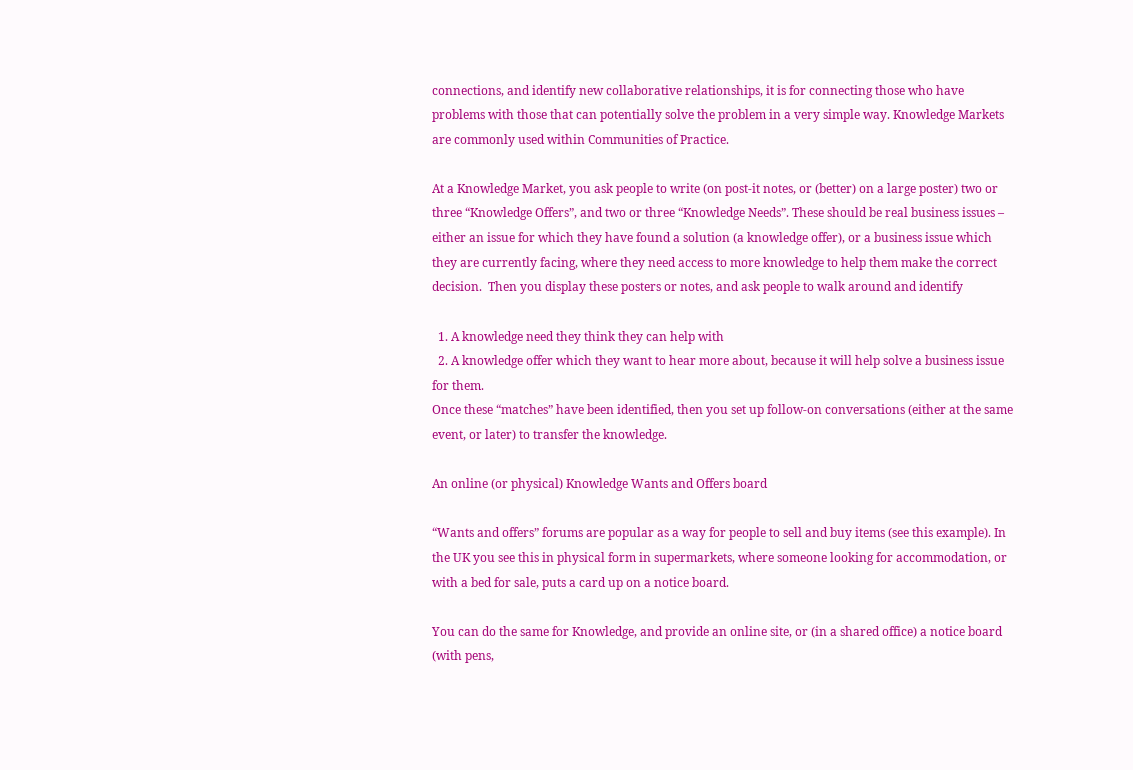connections, and identify new collaborative relationships, it is for connecting those who have problems with those that can potentially solve the problem in a very simple way. Knowledge Markets are commonly used within Communities of Practice.

At a Knowledge Market, you ask people to write (on post-it notes, or (better) on a large poster) two or three “Knowledge Offers”, and two or three “Knowledge Needs”. These should be real business issues – either an issue for which they have found a solution (a knowledge offer), or a business issue which they are currently facing, where they need access to more knowledge to help them make the correct decision.  Then you display these posters or notes, and ask people to walk around and identify

  1. A knowledge need they think they can help with
  2. A knowledge offer which they want to hear more about, because it will help solve a business issue for them.
Once these “matches” have been identified, then you set up follow-on conversations (either at the same event, or later) to transfer the knowledge.

An online (or physical) Knowledge Wants and Offers board

“Wants and offers” forums are popular as a way for people to sell and buy items (see this example). In the UK you see this in physical form in supermarkets, where someone looking for accommodation, or with a bed for sale, puts a card up on a notice board.

You can do the same for Knowledge, and provide an online site, or (in a shared office) a notice board (with pens,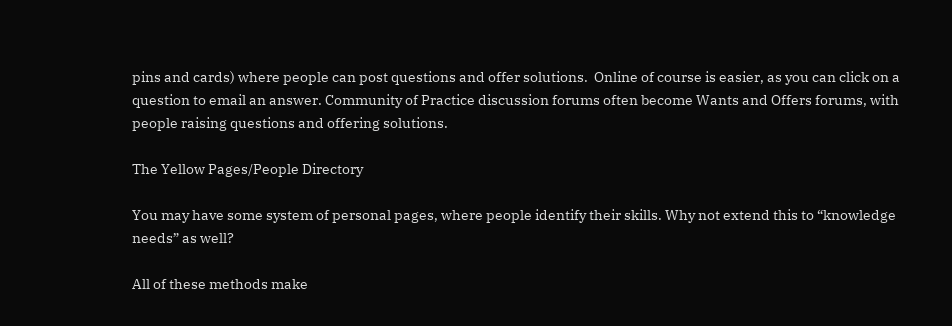pins and cards) where people can post questions and offer solutions.  Online of course is easier, as you can click on a question to email an answer. Community of Practice discussion forums often become Wants and Offers forums, with people raising questions and offering solutions.

The Yellow Pages/People Directory

You may have some system of personal pages, where people identify their skills. Why not extend this to “knowledge needs” as well?

All of these methods make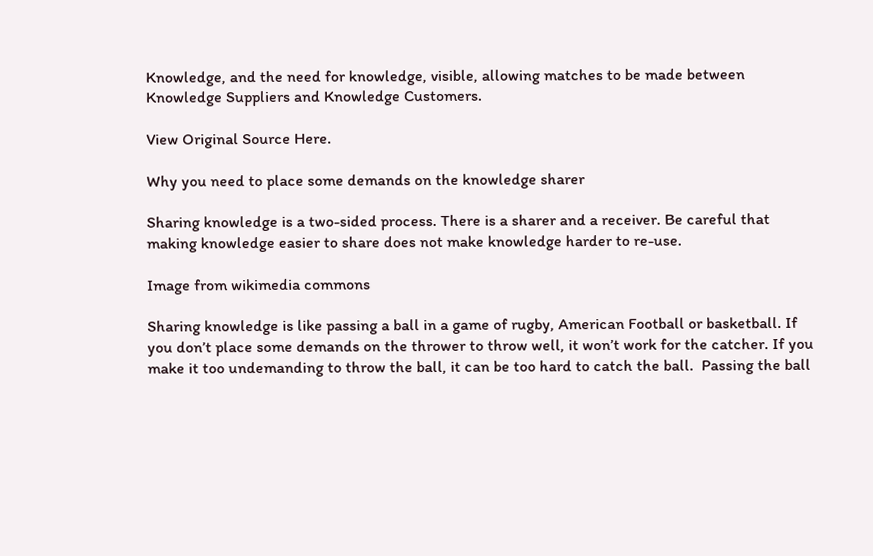Knowledge, and the need for knowledge, visible, allowing matches to be made between Knowledge Suppliers and Knowledge Customers.

View Original Source Here.

Why you need to place some demands on the knowledge sharer

Sharing knowledge is a two-sided process. There is a sharer and a receiver. Be careful that making knowledge easier to share does not make knowledge harder to re-use.

Image from wikimedia commons

Sharing knowledge is like passing a ball in a game of rugby, American Football or basketball. If you don’t place some demands on the thrower to throw well, it won’t work for the catcher. If you make it too undemanding to throw the ball, it can be too hard to catch the ball.  Passing the ball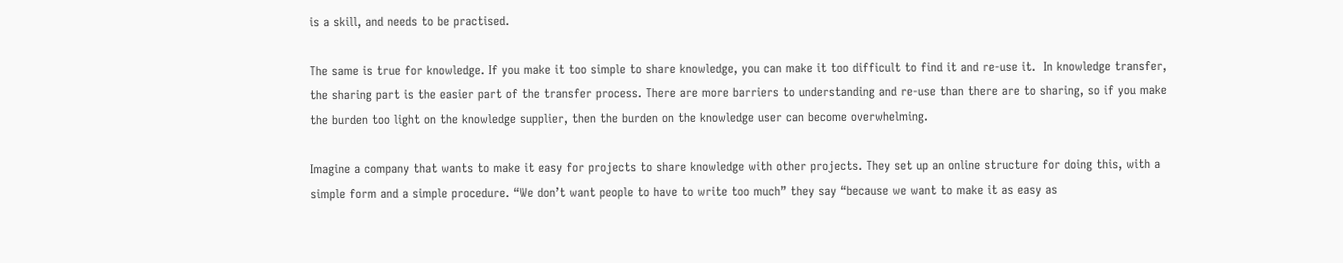is a skill, and needs to be practised.

The same is true for knowledge. If you make it too simple to share knowledge, you can make it too difficult to find it and re-use it.  In knowledge transfer, the sharing part is the easier part of the transfer process. There are more barriers to understanding and re-use than there are to sharing, so if you make the burden too light on the knowledge supplier, then the burden on the knowledge user can become overwhelming.

Imagine a company that wants to make it easy for projects to share knowledge with other projects. They set up an online structure for doing this, with a simple form and a simple procedure. “We don’t want people to have to write too much” they say “because we want to make it as easy as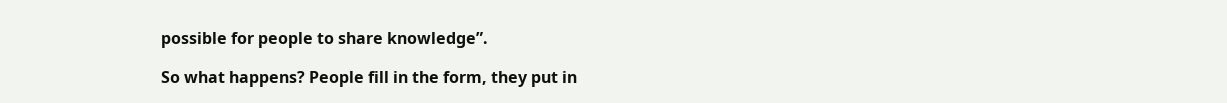possible for people to share knowledge”.

So what happens? People fill in the form, they put in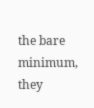the bare minimum, they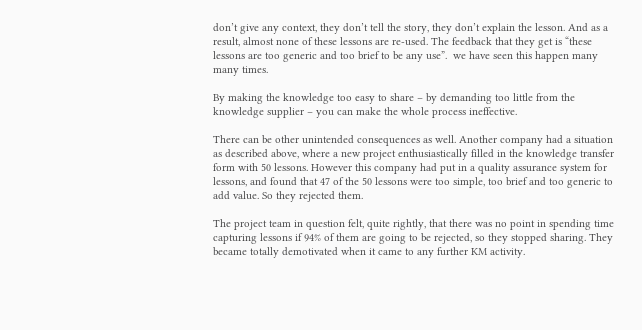don’t give any context, they don’t tell the story, they don’t explain the lesson. And as a result, almost none of these lessons are re-used. The feedback that they get is “these lessons are too generic and too brief to be any use”.  we have seen this happen many many times.

By making the knowledge too easy to share – by demanding too little from the knowledge supplier – you can make the whole process ineffective.

There can be other unintended consequences as well. Another company had a situation as described above, where a new project enthusiastically filled in the knowledge transfer form with 50 lessons. However this company had put in a quality assurance system for lessons, and found that 47 of the 50 lessons were too simple, too brief and too generic to add value. So they rejected them.

The project team in question felt, quite rightly, that there was no point in spending time capturing lessons if 94% of them are going to be rejected, so they stopped sharing. They became totally demotivated when it came to any further KM activity.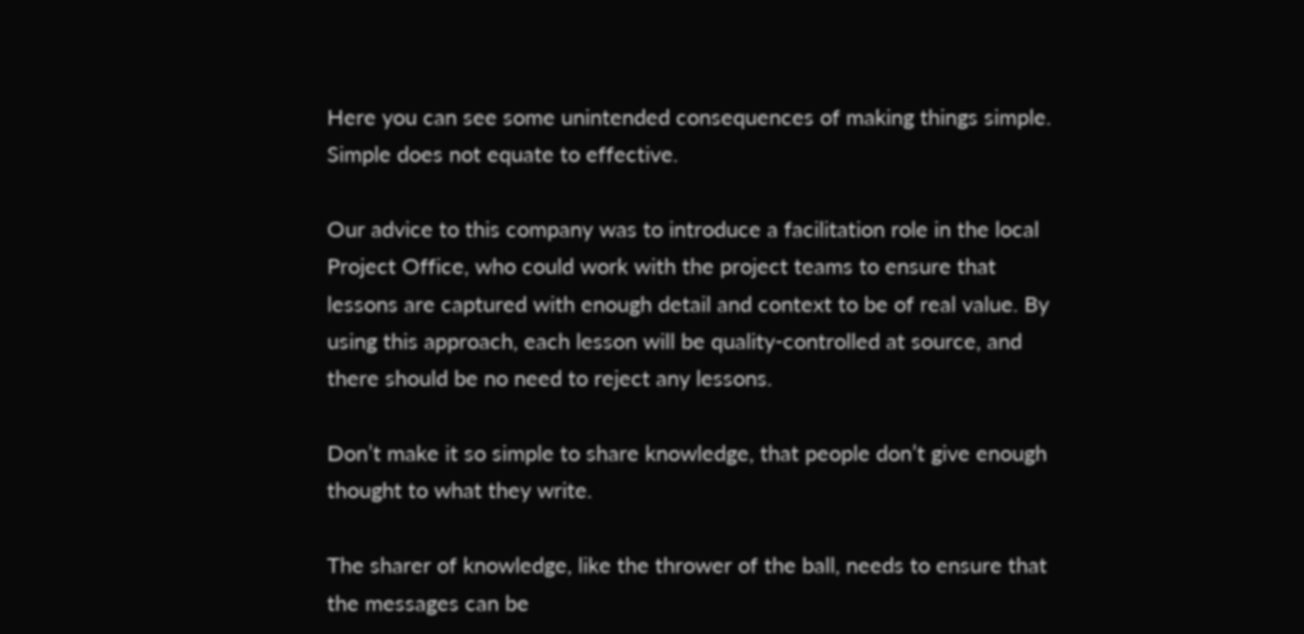Here you can see some unintended consequences of making things simple. Simple does not equate to effective.

Our advice to this company was to introduce a facilitation role in the local Project Office, who could work with the project teams to ensure that lessons are captured with enough detail and context to be of real value. By using this approach, each lesson will be quality-controlled at source, and there should be no need to reject any lessons.

Don’t make it so simple to share knowledge, that people don’t give enough thought to what they write.

The sharer of knowledge, like the thrower of the ball, needs to ensure that the messages can be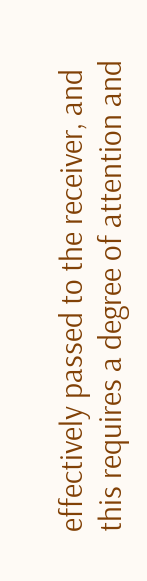effectively passed to the receiver, and this requires a degree of attention and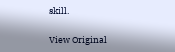skill.

View Original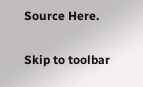Source Here.

Skip to toolbar